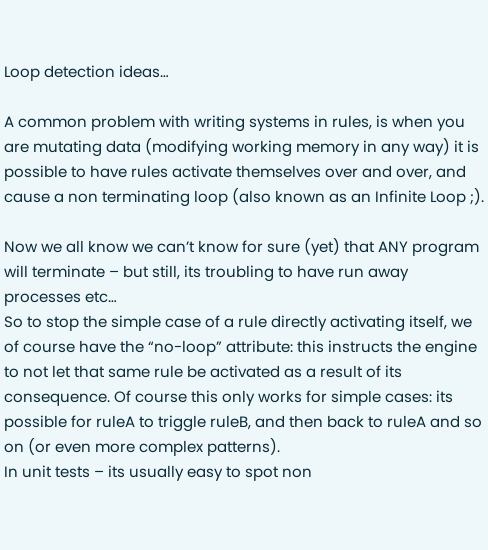Loop detection ideas…

A common problem with writing systems in rules, is when you are mutating data (modifying working memory in any way) it is possible to have rules activate themselves over and over, and cause a non terminating loop (also known as an Infinite Loop ;).

Now we all know we can’t know for sure (yet) that ANY program will terminate – but still, its troubling to have run away processes etc…
So to stop the simple case of a rule directly activating itself, we of course have the “no-loop” attribute: this instructs the engine to not let that same rule be activated as a result of its consequence. Of course this only works for simple cases: its possible for ruleA to triggle ruleB, and then back to ruleA and so on (or even more complex patterns).
In unit tests – its usually easy to spot non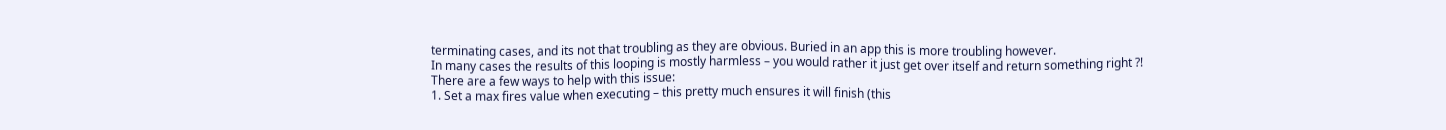terminating cases, and its not that troubling as they are obvious. Buried in an app this is more troubling however.
In many cases the results of this looping is mostly harmless – you would rather it just get over itself and return something right ?!
There are a few ways to help with this issue:
1. Set a max fires value when executing – this pretty much ensures it will finish (this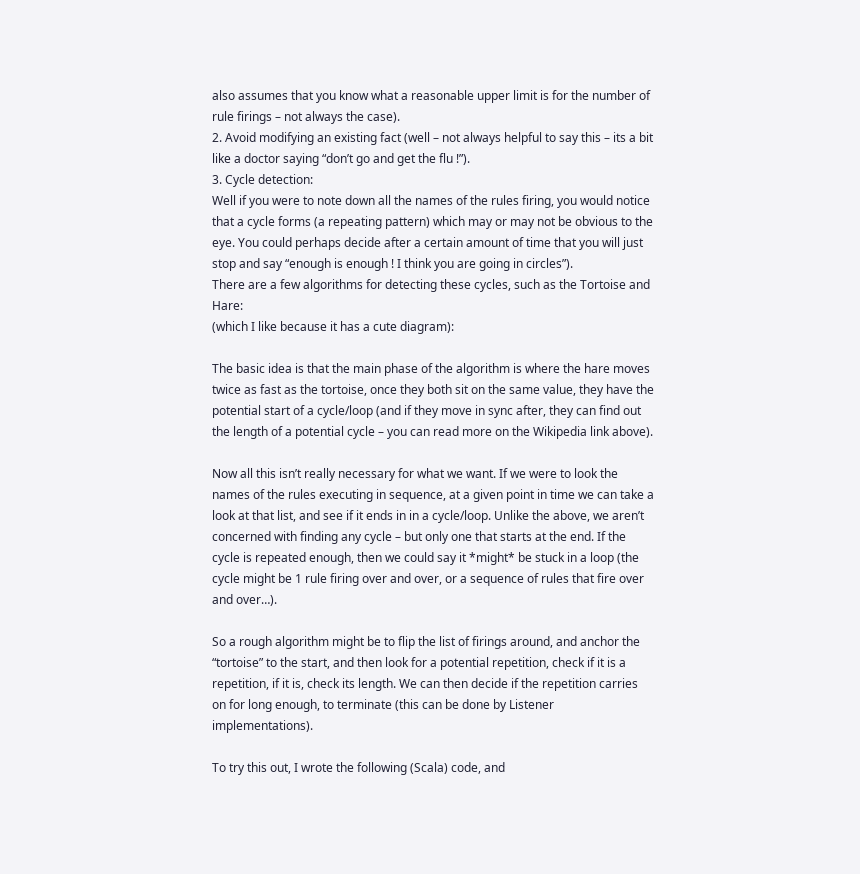also assumes that you know what a reasonable upper limit is for the number of rule firings – not always the case).
2. Avoid modifying an existing fact (well – not always helpful to say this – its a bit like a doctor saying “don’t go and get the flu !”).
3. Cycle detection:
Well if you were to note down all the names of the rules firing, you would notice that a cycle forms (a repeating pattern) which may or may not be obvious to the eye. You could perhaps decide after a certain amount of time that you will just stop and say “enough is enough ! I think you are going in circles”).
There are a few algorithms for detecting these cycles, such as the Tortoise and Hare:
(which I like because it has a cute diagram):

The basic idea is that the main phase of the algorithm is where the hare moves twice as fast as the tortoise, once they both sit on the same value, they have the potential start of a cycle/loop (and if they move in sync after, they can find out the length of a potential cycle – you can read more on the Wikipedia link above).

Now all this isn’t really necessary for what we want. If we were to look the names of the rules executing in sequence, at a given point in time we can take a look at that list, and see if it ends in in a cycle/loop. Unlike the above, we aren’t concerned with finding any cycle – but only one that starts at the end. If the cycle is repeated enough, then we could say it *might* be stuck in a loop (the cycle might be 1 rule firing over and over, or a sequence of rules that fire over and over…).

So a rough algorithm might be to flip the list of firings around, and anchor the “tortoise” to the start, and then look for a potential repetition, check if it is a repetition, if it is, check its length. We can then decide if the repetition carries on for long enough, to terminate (this can be done by Listener implementations).

To try this out, I wrote the following (Scala) code, and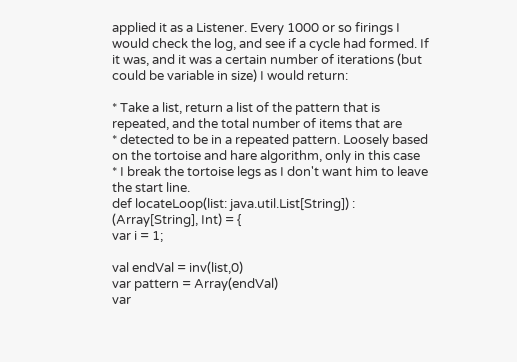applied it as a Listener. Every 1000 or so firings I would check the log, and see if a cycle had formed. If it was, and it was a certain number of iterations (but could be variable in size) I would return:

* Take a list, return a list of the pattern that is repeated, and the total number of items that are
* detected to be in a repeated pattern. Loosely based on the tortoise and hare algorithm, only in this case
* I break the tortoise legs as I don't want him to leave the start line.
def locateLoop(list: java.util.List[String]) : (Array[String], Int) = {
var i = 1;

val endVal = inv(list,0)
var pattern = Array(endVal)
var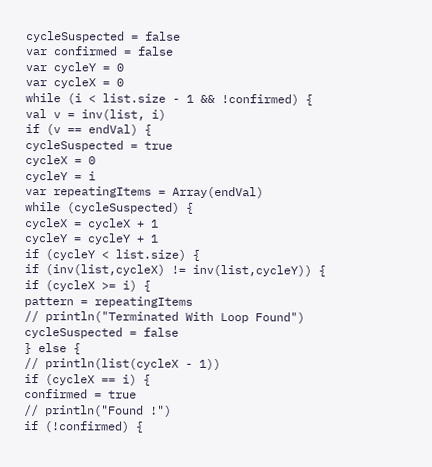cycleSuspected = false
var confirmed = false
var cycleY = 0
var cycleX = 0
while (i < list.size - 1 && !confirmed) {
val v = inv(list, i)
if (v == endVal) {
cycleSuspected = true
cycleX = 0
cycleY = i
var repeatingItems = Array(endVal)
while (cycleSuspected) {
cycleX = cycleX + 1
cycleY = cycleY + 1
if (cycleY < list.size) {
if (inv(list,cycleX) != inv(list,cycleY)) {
if (cycleX >= i) {
pattern = repeatingItems
// println("Terminated With Loop Found")
cycleSuspected = false
} else {
// println(list(cycleX - 1))
if (cycleX == i) {
confirmed = true
// println("Found !")
if (!confirmed) {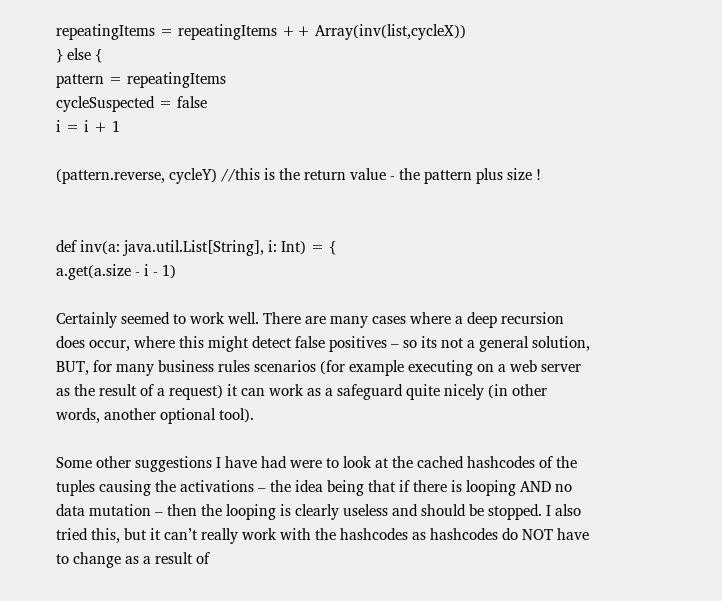repeatingItems = repeatingItems ++ Array(inv(list,cycleX))
} else {
pattern = repeatingItems
cycleSuspected = false
i = i + 1

(pattern.reverse, cycleY) //this is the return value - the pattern plus size !


def inv(a: java.util.List[String], i: Int) = {
a.get(a.size - i - 1)

Certainly seemed to work well. There are many cases where a deep recursion does occur, where this might detect false positives – so its not a general solution, BUT, for many business rules scenarios (for example executing on a web server as the result of a request) it can work as a safeguard quite nicely (in other words, another optional tool).

Some other suggestions I have had were to look at the cached hashcodes of the tuples causing the activations – the idea being that if there is looping AND no data mutation – then the looping is clearly useless and should be stopped. I also tried this, but it can’t really work with the hashcodes as hashcodes do NOT have to change as a result of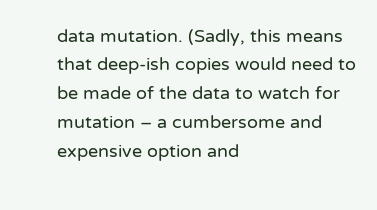data mutation. (Sadly, this means that deep-ish copies would need to be made of the data to watch for mutation – a cumbersome and expensive option and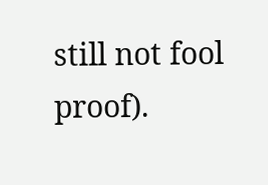still not fool proof).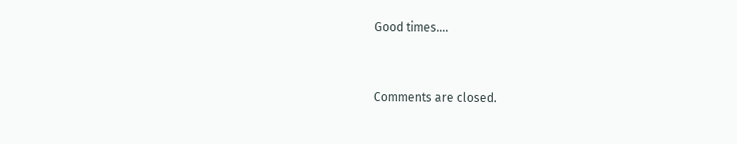Good times….


Comments are closed.